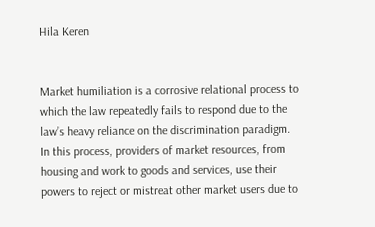Hila Keren


Market humiliation is a corrosive relational process to which the law repeatedly fails to respond due to the law’s heavy reliance on the discrimination paradigm. In this process, providers of market resources, from housing and work to goods and services, use their powers to reject or mistreat other market users due to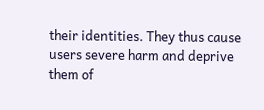their identities. They thus cause users severe harm and deprive them of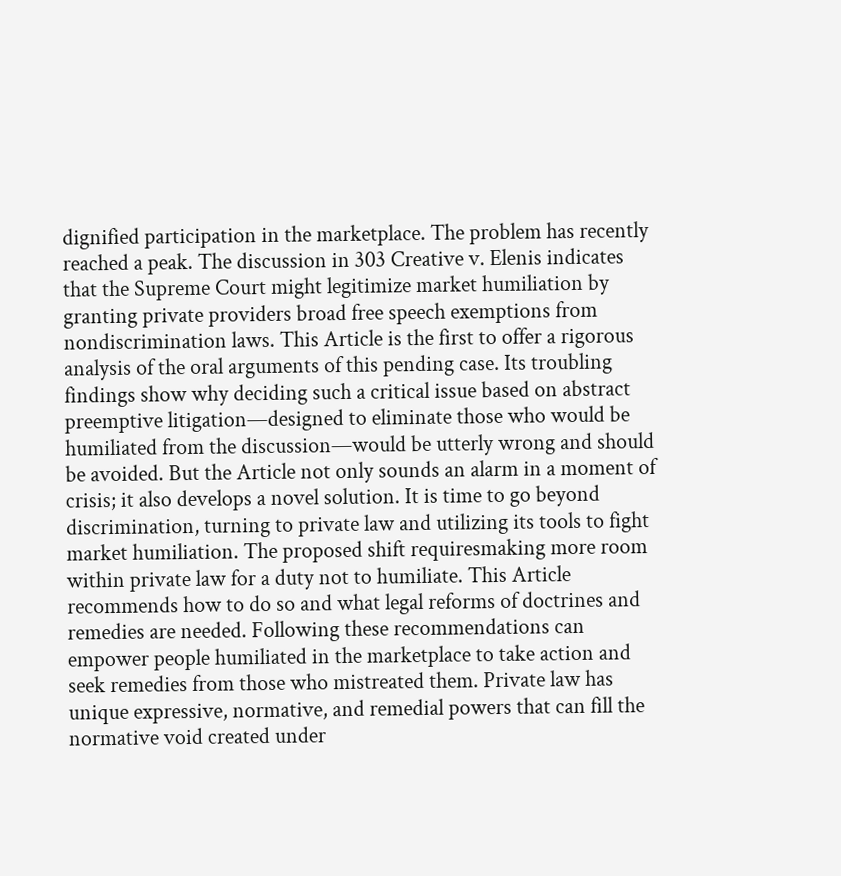dignified participation in the marketplace. The problem has recently reached a peak. The discussion in 303 Creative v. Elenis indicates that the Supreme Court might legitimize market humiliation by granting private providers broad free speech exemptions from nondiscrimination laws. This Article is the first to offer a rigorous analysis of the oral arguments of this pending case. Its troubling findings show why deciding such a critical issue based on abstract preemptive litigation—designed to eliminate those who would be humiliated from the discussion—would be utterly wrong and should be avoided. But the Article not only sounds an alarm in a moment of crisis; it also develops a novel solution. It is time to go beyond discrimination, turning to private law and utilizing its tools to fight market humiliation. The proposed shift requiresmaking more room within private law for a duty not to humiliate. This Article recommends how to do so and what legal reforms of doctrines and remedies are needed. Following these recommendations can empower people humiliated in the marketplace to take action and seek remedies from those who mistreated them. Private law has unique expressive, normative, and remedial powers that can fill the normative void created under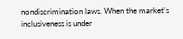nondiscrimination laws. When the market’s inclusiveness is under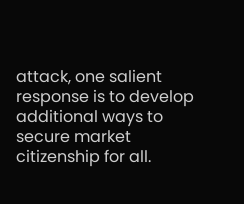attack, one salient response is to develop additional ways to secure market citizenship for all.